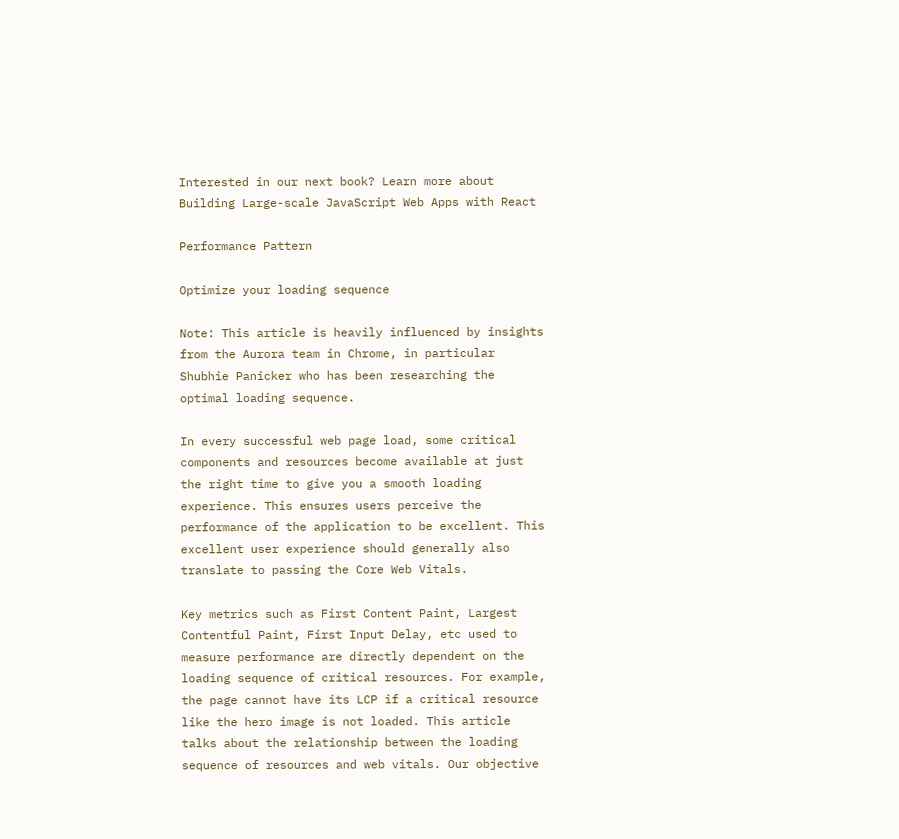Interested in our next book? Learn more about Building Large-scale JavaScript Web Apps with React

Performance Pattern

Optimize your loading sequence

Note: This article is heavily influenced by insights from the Aurora team in Chrome, in particular Shubhie Panicker who has been researching the optimal loading sequence.

In every successful web page load, some critical components and resources become available at just the right time to give you a smooth loading experience. This ensures users perceive the performance of the application to be excellent. This excellent user experience should generally also translate to passing the Core Web Vitals.

Key metrics such as First Content Paint, Largest Contentful Paint, First Input Delay, etc used to measure performance are directly dependent on the loading sequence of critical resources. For example, the page cannot have its LCP if a critical resource like the hero image is not loaded. This article talks about the relationship between the loading sequence of resources and web vitals. Our objective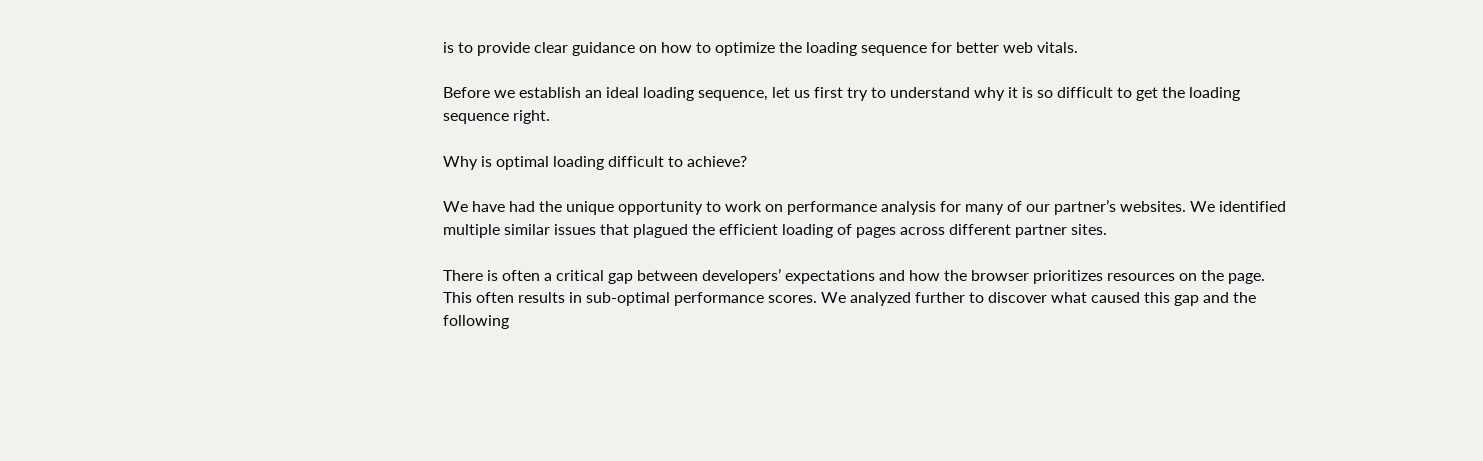is to provide clear guidance on how to optimize the loading sequence for better web vitals.

Before we establish an ideal loading sequence, let us first try to understand why it is so difficult to get the loading sequence right.

Why is optimal loading difficult to achieve?

We have had the unique opportunity to work on performance analysis for many of our partner’s websites. We identified multiple similar issues that plagued the efficient loading of pages across different partner sites.

There is often a critical gap between developers’ expectations and how the browser prioritizes resources on the page. This often results in sub-optimal performance scores. We analyzed further to discover what caused this gap and the following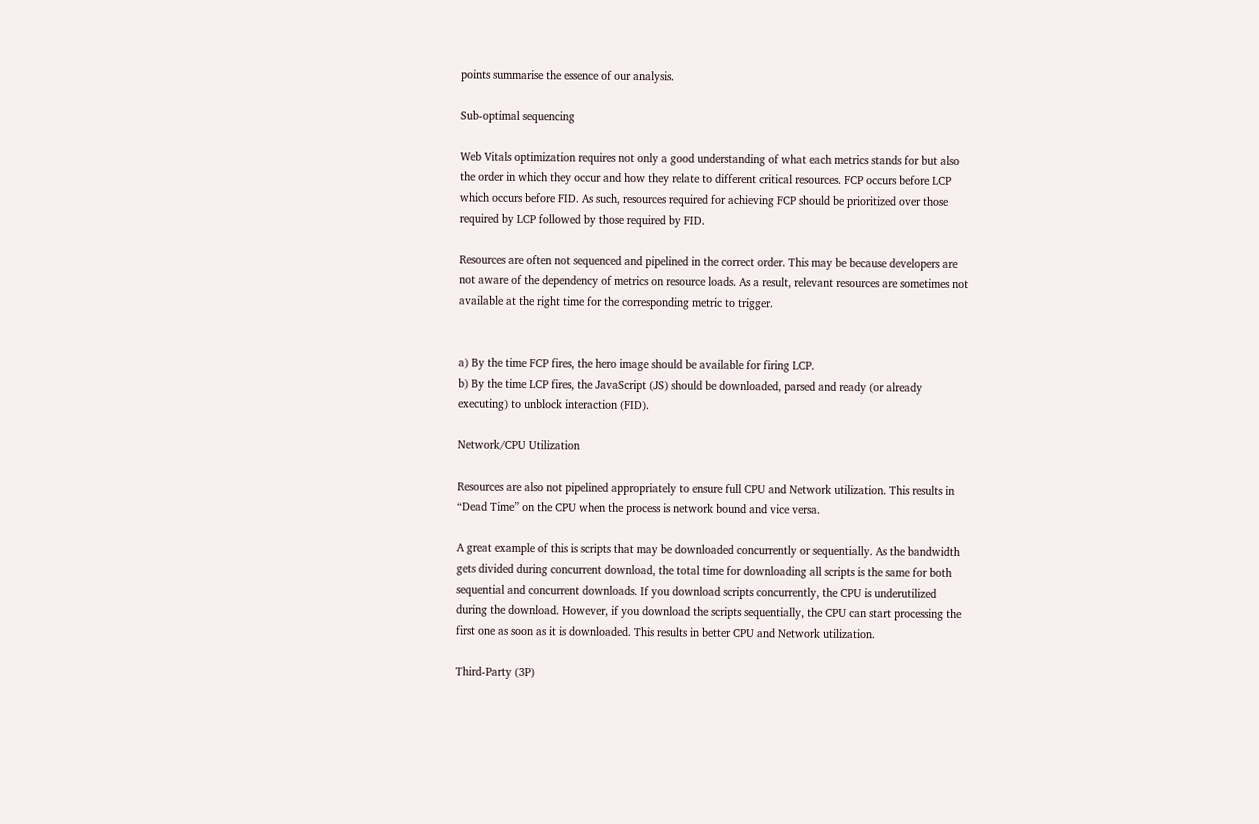points summarise the essence of our analysis.

Sub-optimal sequencing

Web Vitals optimization requires not only a good understanding of what each metrics stands for but also the order in which they occur and how they relate to different critical resources. FCP occurs before LCP which occurs before FID. As such, resources required for achieving FCP should be prioritized over those required by LCP followed by those required by FID.

Resources are often not sequenced and pipelined in the correct order. This may be because developers are not aware of the dependency of metrics on resource loads. As a result, relevant resources are sometimes not available at the right time for the corresponding metric to trigger.


a) By the time FCP fires, the hero image should be available for firing LCP.
b) By the time LCP fires, the JavaScript (JS) should be downloaded, parsed and ready (or already executing) to unblock interaction (FID).

Network/CPU Utilization

Resources are also not pipelined appropriately to ensure full CPU and Network utilization. This results in “Dead Time” on the CPU when the process is network bound and vice versa.

A great example of this is scripts that may be downloaded concurrently or sequentially. As the bandwidth gets divided during concurrent download, the total time for downloading all scripts is the same for both sequential and concurrent downloads. If you download scripts concurrently, the CPU is underutilized during the download. However, if you download the scripts sequentially, the CPU can start processing the first one as soon as it is downloaded. This results in better CPU and Network utilization.

Third-Party (3P)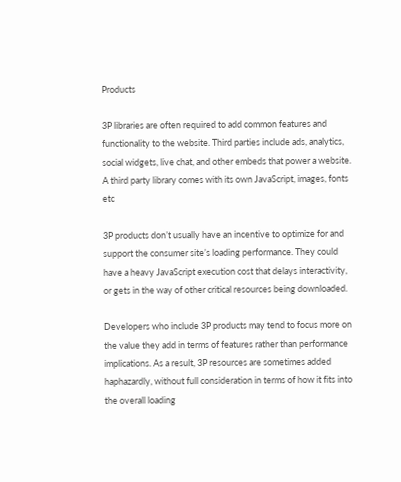Products

3P libraries are often required to add common features and functionality to the website. Third parties include ads, analytics, social widgets, live chat, and other embeds that power a website. A third party library comes with its own JavaScript, images, fonts etc

3P products don’t usually have an incentive to optimize for and support the consumer site’s loading performance. They could have a heavy JavaScript execution cost that delays interactivity, or gets in the way of other critical resources being downloaded.

Developers who include 3P products may tend to focus more on the value they add in terms of features rather than performance implications. As a result, 3P resources are sometimes added haphazardly, without full consideration in terms of how it fits into the overall loading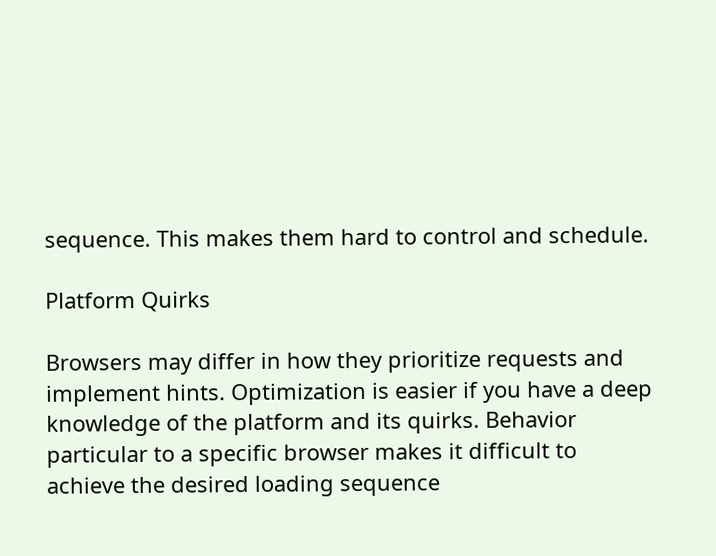sequence. This makes them hard to control and schedule.

Platform Quirks

Browsers may differ in how they prioritize requests and implement hints. Optimization is easier if you have a deep knowledge of the platform and its quirks. Behavior particular to a specific browser makes it difficult to achieve the desired loading sequence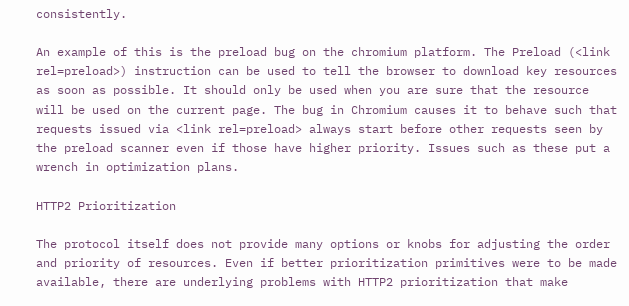consistently.

An example of this is the preload bug on the chromium platform. The Preload (<link rel=preload>) instruction can be used to tell the browser to download key resources as soon as possible. It should only be used when you are sure that the resource will be used on the current page. The bug in Chromium causes it to behave such that requests issued via <link rel=preload> always start before other requests seen by the preload scanner even if those have higher priority. Issues such as these put a wrench in optimization plans.

HTTP2 Prioritization

The protocol itself does not provide many options or knobs for adjusting the order and priority of resources. Even if better prioritization primitives were to be made available, there are underlying problems with HTTP2 prioritization that make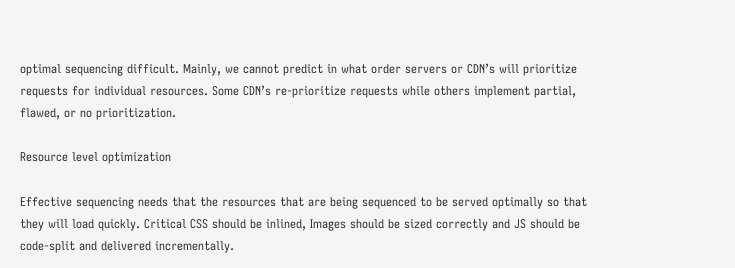optimal sequencing difficult. Mainly, we cannot predict in what order servers or CDN’s will prioritize requests for individual resources. Some CDN’s re-prioritize requests while others implement partial, flawed, or no prioritization.

Resource level optimization

Effective sequencing needs that the resources that are being sequenced to be served optimally so that they will load quickly. Critical CSS should be inlined, Images should be sized correctly and JS should be code-split and delivered incrementally.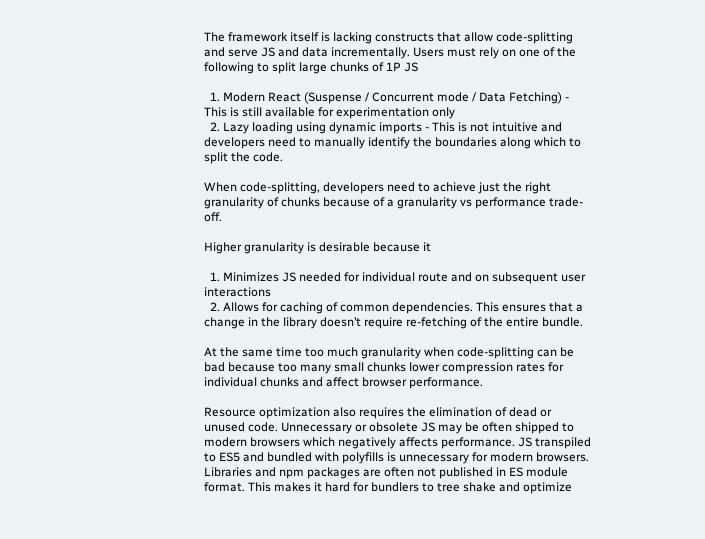The framework itself is lacking constructs that allow code-splitting and serve JS and data incrementally. Users must rely on one of the following to split large chunks of 1P JS

  1. Modern React (Suspense / Concurrent mode / Data Fetching) - This is still available for experimentation only
  2. Lazy loading using dynamic imports - This is not intuitive and developers need to manually identify the boundaries along which to split the code.

When code-splitting, developers need to achieve just the right granularity of chunks because of a granularity vs performance trade-off.

Higher granularity is desirable because it

  1. Minimizes JS needed for individual route and on subsequent user interactions
  2. Allows for caching of common dependencies. This ensures that a change in the library doesn’t require re-fetching of the entire bundle.

At the same time too much granularity when code-splitting can be bad because too many small chunks lower compression rates for individual chunks and affect browser performance.

Resource optimization also requires the elimination of dead or unused code. Unnecessary or obsolete JS may be often shipped to modern browsers which negatively affects performance. JS transpiled to ES5 and bundled with polyfills is unnecessary for modern browsers. Libraries and npm packages are often not published in ES module format. This makes it hard for bundlers to tree shake and optimize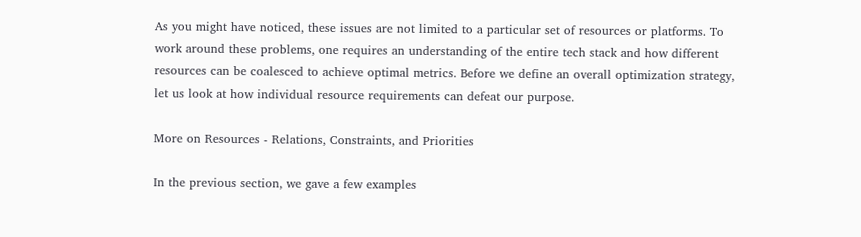As you might have noticed, these issues are not limited to a particular set of resources or platforms. To work around these problems, one requires an understanding of the entire tech stack and how different resources can be coalesced to achieve optimal metrics. Before we define an overall optimization strategy, let us look at how individual resource requirements can defeat our purpose.

More on Resources - Relations, Constraints, and Priorities

In the previous section, we gave a few examples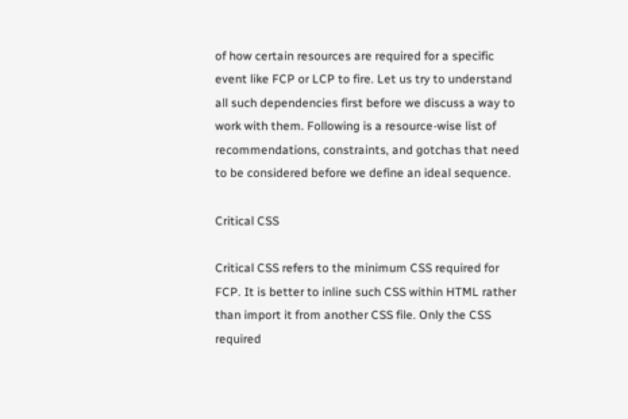of how certain resources are required for a specific event like FCP or LCP to fire. Let us try to understand all such dependencies first before we discuss a way to work with them. Following is a resource-wise list of recommendations, constraints, and gotchas that need to be considered before we define an ideal sequence.

Critical CSS

Critical CSS refers to the minimum CSS required for FCP. It is better to inline such CSS within HTML rather than import it from another CSS file. Only the CSS required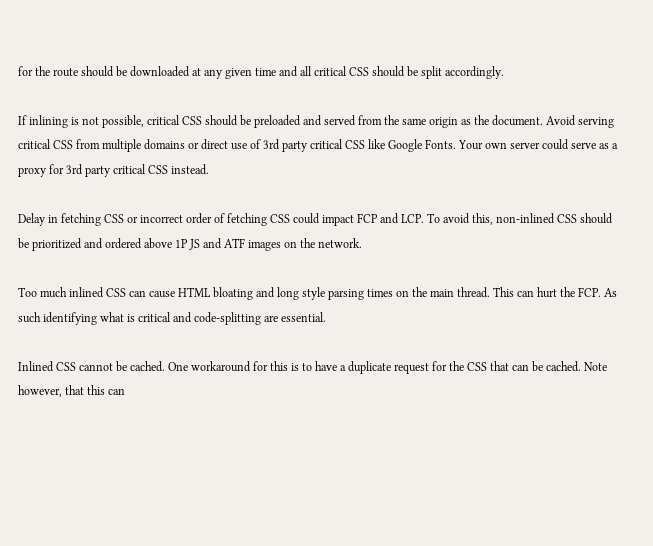for the route should be downloaded at any given time and all critical CSS should be split accordingly.

If inlining is not possible, critical CSS should be preloaded and served from the same origin as the document. Avoid serving critical CSS from multiple domains or direct use of 3rd party critical CSS like Google Fonts. Your own server could serve as a proxy for 3rd party critical CSS instead.

Delay in fetching CSS or incorrect order of fetching CSS could impact FCP and LCP. To avoid this, non-inlined CSS should be prioritized and ordered above 1P JS and ATF images on the network.

Too much inlined CSS can cause HTML bloating and long style parsing times on the main thread. This can hurt the FCP. As such identifying what is critical and code-splitting are essential.

Inlined CSS cannot be cached. One workaround for this is to have a duplicate request for the CSS that can be cached. Note however, that this can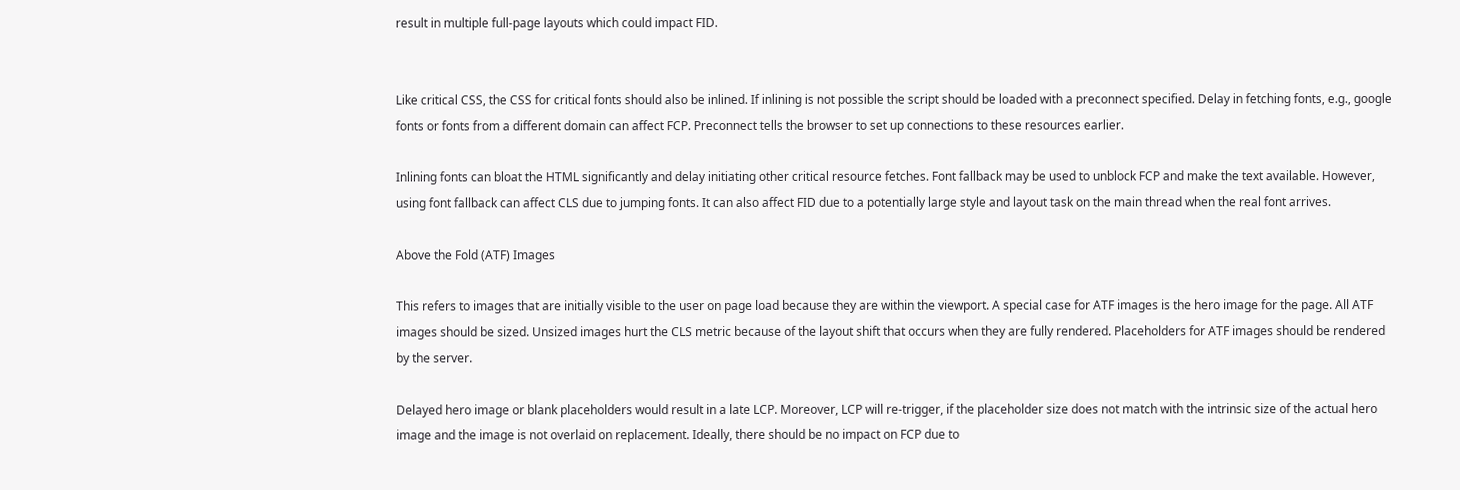result in multiple full-page layouts which could impact FID.


Like critical CSS, the CSS for critical fonts should also be inlined. If inlining is not possible the script should be loaded with a preconnect specified. Delay in fetching fonts, e.g., google fonts or fonts from a different domain can affect FCP. Preconnect tells the browser to set up connections to these resources earlier.

Inlining fonts can bloat the HTML significantly and delay initiating other critical resource fetches. Font fallback may be used to unblock FCP and make the text available. However, using font fallback can affect CLS due to jumping fonts. It can also affect FID due to a potentially large style and layout task on the main thread when the real font arrives.

Above the Fold (ATF) Images

This refers to images that are initially visible to the user on page load because they are within the viewport. A special case for ATF images is the hero image for the page. All ATF images should be sized. Unsized images hurt the CLS metric because of the layout shift that occurs when they are fully rendered. Placeholders for ATF images should be rendered by the server.

Delayed hero image or blank placeholders would result in a late LCP. Moreover, LCP will re-trigger, if the placeholder size does not match with the intrinsic size of the actual hero image and the image is not overlaid on replacement. Ideally, there should be no impact on FCP due to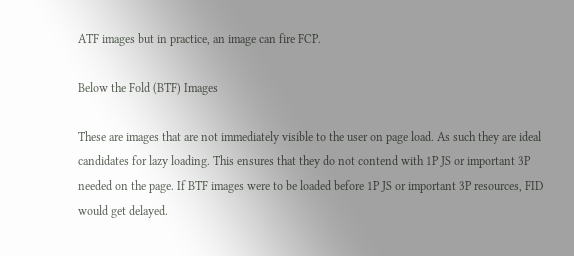ATF images but in practice, an image can fire FCP.

Below the Fold (BTF) Images

These are images that are not immediately visible to the user on page load. As such they are ideal candidates for lazy loading. This ensures that they do not contend with 1P JS or important 3P needed on the page. If BTF images were to be loaded before 1P JS or important 3P resources, FID would get delayed.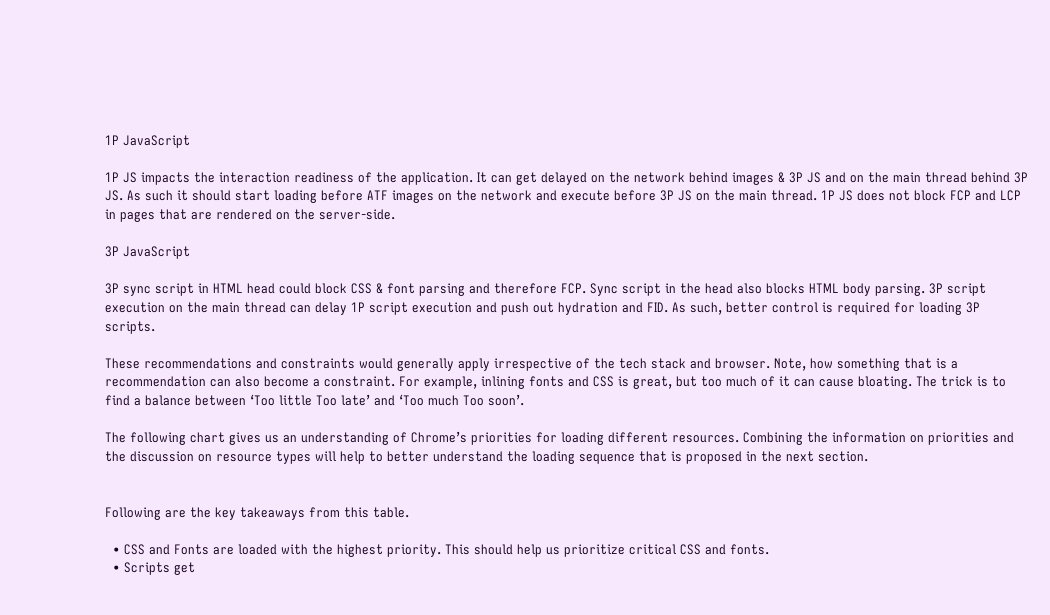1P JavaScript

1P JS impacts the interaction readiness of the application. It can get delayed on the network behind images & 3P JS and on the main thread behind 3P JS. As such it should start loading before ATF images on the network and execute before 3P JS on the main thread. 1P JS does not block FCP and LCP in pages that are rendered on the server-side.

3P JavaScript

3P sync script in HTML head could block CSS & font parsing and therefore FCP. Sync script in the head also blocks HTML body parsing. 3P script execution on the main thread can delay 1P script execution and push out hydration and FID. As such, better control is required for loading 3P scripts.

These recommendations and constraints would generally apply irrespective of the tech stack and browser. Note, how something that is a recommendation can also become a constraint. For example, inlining fonts and CSS is great, but too much of it can cause bloating. The trick is to find a balance between ‘Too little Too late’ and ‘Too much Too soon’.

The following chart gives us an understanding of Chrome’s priorities for loading different resources. Combining the information on priorities and the discussion on resource types will help to better understand the loading sequence that is proposed in the next section.


Following are the key takeaways from this table.

  • CSS and Fonts are loaded with the highest priority. This should help us prioritize critical CSS and fonts.
  • Scripts get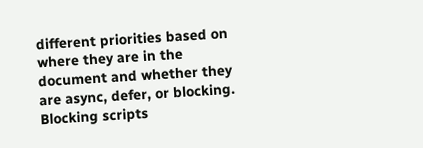different priorities based on where they are in the document and whether they are async, defer, or blocking. Blocking scripts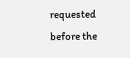requested before the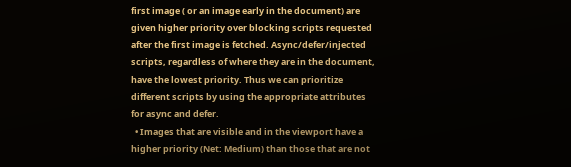first image ( or an image early in the document) are given higher priority over blocking scripts requested after the first image is fetched. Async/defer/injected scripts, regardless of where they are in the document, have the lowest priority. Thus we can prioritize different scripts by using the appropriate attributes for async and defer.
  • Images that are visible and in the viewport have a higher priority (Net: Medium) than those that are not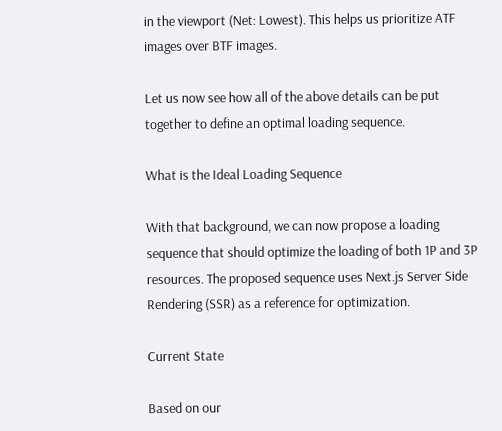in the viewport (Net: Lowest). This helps us prioritize ATF images over BTF images.

Let us now see how all of the above details can be put together to define an optimal loading sequence.

What is the Ideal Loading Sequence

With that background, we can now propose a loading sequence that should optimize the loading of both 1P and 3P resources. The proposed sequence uses Next.js Server Side Rendering (SSR) as a reference for optimization.

Current State

Based on our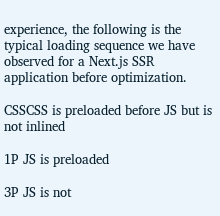experience, the following is the typical loading sequence we have observed for a Next.js SSR application before optimization.

CSSCSS is preloaded before JS but is not inlined

1P JS is preloaded

3P JS is not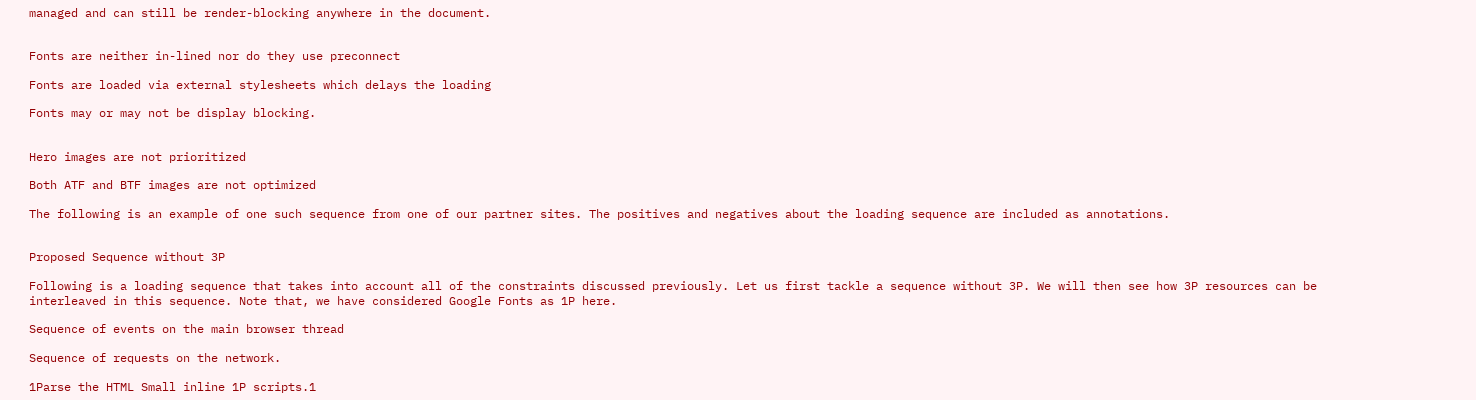managed and can still be render-blocking anywhere in the document.


Fonts are neither in-lined nor do they use preconnect

Fonts are loaded via external stylesheets which delays the loading

Fonts may or may not be display blocking.


Hero images are not prioritized

Both ATF and BTF images are not optimized

The following is an example of one such sequence from one of our partner sites. The positives and negatives about the loading sequence are included as annotations.


Proposed Sequence without 3P

Following is a loading sequence that takes into account all of the constraints discussed previously. Let us first tackle a sequence without 3P. We will then see how 3P resources can be interleaved in this sequence. Note that, we have considered Google Fonts as 1P here.

Sequence of events on the main browser thread

Sequence of requests on the network.

1Parse the HTML Small inline 1P scripts.1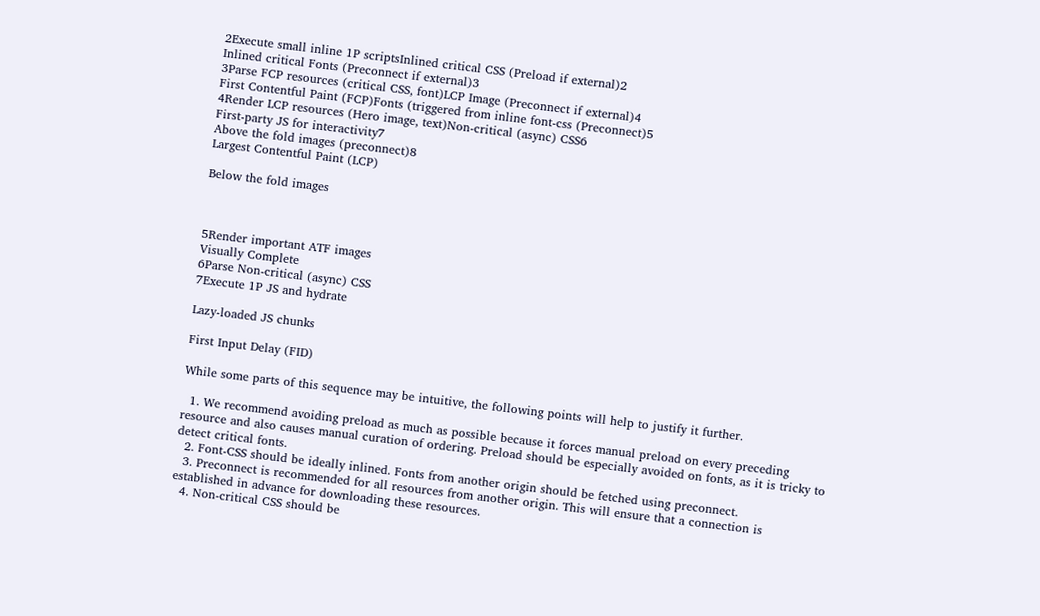2Execute small inline 1P scriptsInlined critical CSS (Preload if external)2
Inlined critical Fonts (Preconnect if external)3
3Parse FCP resources (critical CSS, font)LCP Image (Preconnect if external)4
First Contentful Paint (FCP)Fonts (triggered from inline font-css (Preconnect)5
4Render LCP resources (Hero image, text)Non-critical (async) CSS6
First-party JS for interactivity7
Above the fold images (preconnect)8
Largest Contentful Paint (LCP)

Below the fold images



5Render important ATF images
Visually Complete
6Parse Non-critical (async) CSS
7Execute 1P JS and hydrate

Lazy-loaded JS chunks

First Input Delay (FID)

While some parts of this sequence may be intuitive, the following points will help to justify it further.

  1. We recommend avoiding preload as much as possible because it forces manual preload on every preceding resource and also causes manual curation of ordering. Preload should be especially avoided on fonts, as it is tricky to detect critical fonts.
  2. Font-CSS should be ideally inlined. Fonts from another origin should be fetched using preconnect.
  3. Preconnect is recommended for all resources from another origin. This will ensure that a connection is established in advance for downloading these resources.
  4. Non-critical CSS should be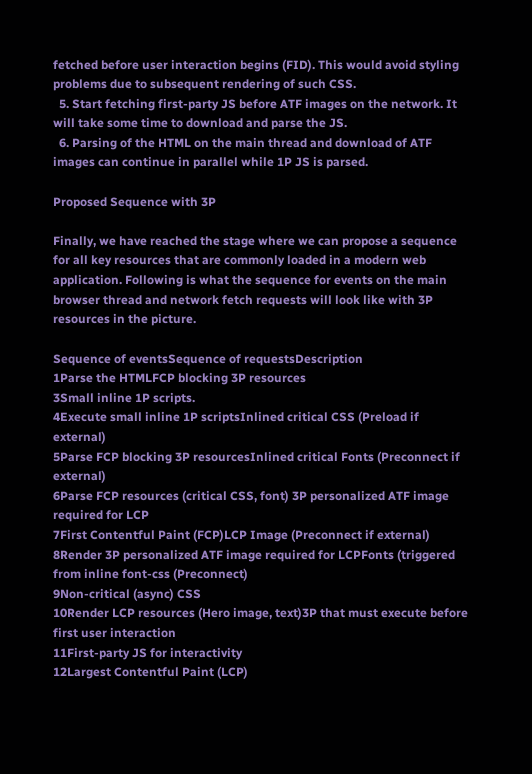fetched before user interaction begins (FID). This would avoid styling problems due to subsequent rendering of such CSS.
  5. Start fetching first-party JS before ATF images on the network. It will take some time to download and parse the JS.
  6. Parsing of the HTML on the main thread and download of ATF images can continue in parallel while 1P JS is parsed.

Proposed Sequence with 3P

Finally, we have reached the stage where we can propose a sequence for all key resources that are commonly loaded in a modern web application. Following is what the sequence for events on the main browser thread and network fetch requests will look like with 3P resources in the picture.

Sequence of eventsSequence of requestsDescription
1Parse the HTMLFCP blocking 3P resources
3Small inline 1P scripts.
4Execute small inline 1P scriptsInlined critical CSS (Preload if external)
5Parse FCP blocking 3P resourcesInlined critical Fonts (Preconnect if external)
6Parse FCP resources (critical CSS, font) 3P personalized ATF image required for LCP
7First Contentful Paint (FCP)LCP Image (Preconnect if external)
8Render 3P personalized ATF image required for LCPFonts (triggered from inline font-css (Preconnect)
9Non-critical (async) CSS
10Render LCP resources (Hero image, text)3P that must execute before first user interaction
11First-party JS for interactivity
12Largest Contentful Paint (LCP)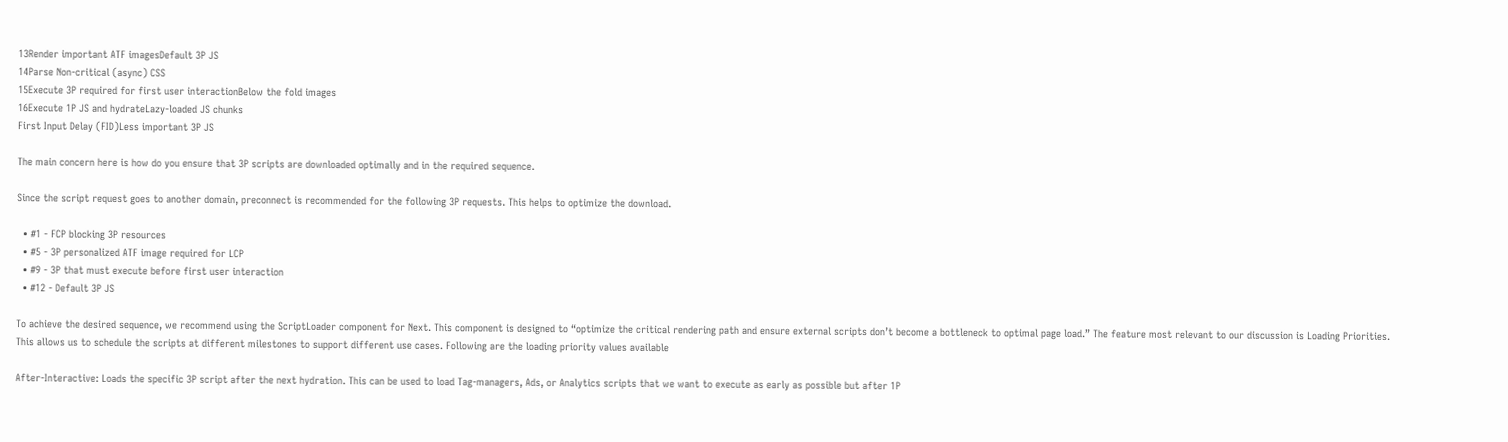13Render important ATF imagesDefault 3P JS
14Parse Non-critical (async) CSS
15Execute 3P required for first user interactionBelow the fold images
16Execute 1P JS and hydrateLazy-loaded JS chunks
First Input Delay (FID)Less important 3P JS

The main concern here is how do you ensure that 3P scripts are downloaded optimally and in the required sequence.

Since the script request goes to another domain, preconnect is recommended for the following 3P requests. This helps to optimize the download.

  • #1 - FCP blocking 3P resources
  • #5 - 3P personalized ATF image required for LCP
  • #9 - 3P that must execute before first user interaction
  • #12 - Default 3P JS

To achieve the desired sequence, we recommend using the ScriptLoader component for Next. This component is designed to “optimize the critical rendering path and ensure external scripts don’t become a bottleneck to optimal page load.” The feature most relevant to our discussion is Loading Priorities. This allows us to schedule the scripts at different milestones to support different use cases. Following are the loading priority values available

After-Interactive: Loads the specific 3P script after the next hydration. This can be used to load Tag-managers, Ads, or Analytics scripts that we want to execute as early as possible but after 1P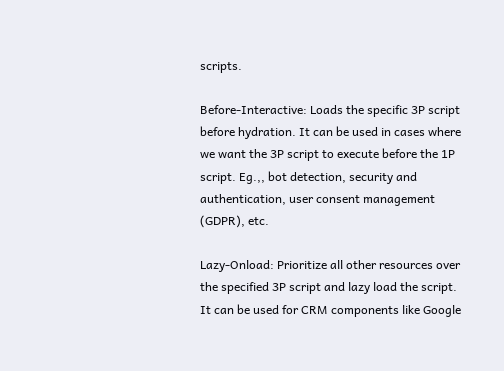scripts.

Before-Interactive: Loads the specific 3P script before hydration. It can be used in cases where we want the 3P script to execute before the 1P script. Eg.,, bot detection, security and authentication, user consent management (GDPR), etc.

Lazy-Onload: Prioritize all other resources over the specified 3P script and lazy load the script. It can be used for CRM components like Google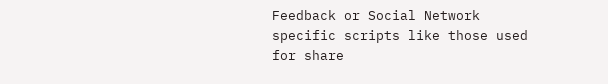Feedback or Social Network specific scripts like those used for share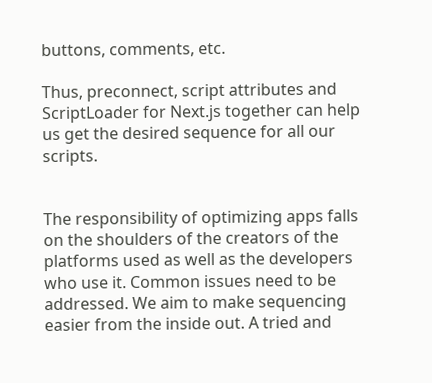buttons, comments, etc.

Thus, preconnect, script attributes and ScriptLoader for Next.js together can help us get the desired sequence for all our scripts.


The responsibility of optimizing apps falls on the shoulders of the creators of the platforms used as well as the developers who use it. Common issues need to be addressed. We aim to make sequencing easier from the inside out. A tried and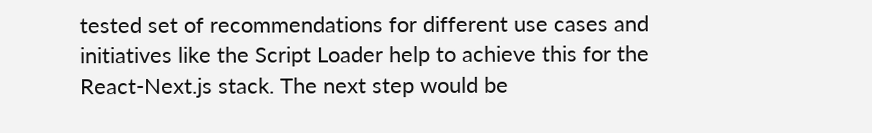tested set of recommendations for different use cases and initiatives like the Script Loader help to achieve this for the React-Next.js stack. The next step would be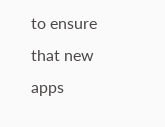to ensure that new apps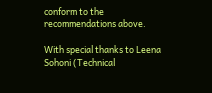conform to the recommendations above.

With special thanks to Leena Sohoni (Technical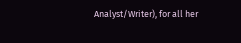Analyst/Writer), for all her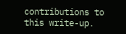contributions to this write-up.